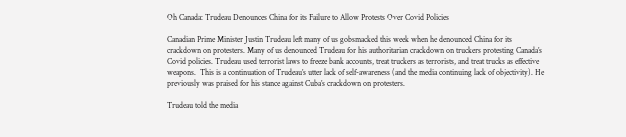Oh Canada: Trudeau Denounces China for its Failure to Allow Protests Over Covid Policies

Canadian Prime Minister Justin Trudeau left many of us gobsmacked this week when he denounced China for its crackdown on protesters. Many of us denounced Trudeau for his authoritarian crackdown on truckers protesting Canada’s Covid policies. Trudeau used terrorist laws to freeze bank accounts, treat truckers as terrorists, and treat trucks as effective weapons.  This is a continuation of Trudeau’s utter lack of self-awareness (and the media continuing lack of objectivity). He previously was praised for his stance against Cuba’s crackdown on protesters.

Trudeau told the media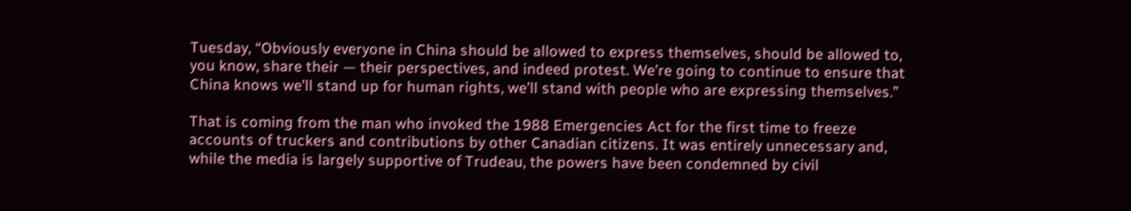Tuesday, “Obviously everyone in China should be allowed to express themselves, should be allowed to, you know, share their — their perspectives, and indeed protest. We’re going to continue to ensure that China knows we’ll stand up for human rights, we’ll stand with people who are expressing themselves.”

That is coming from the man who invoked the 1988 Emergencies Act for the first time to freeze accounts of truckers and contributions by other Canadian citizens. It was entirely unnecessary and, while the media is largely supportive of Trudeau, the powers have been condemned by civil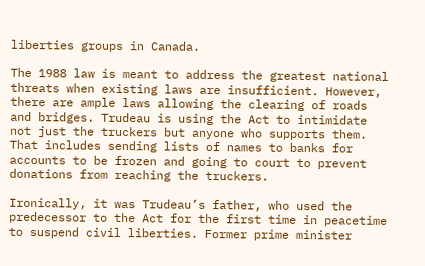liberties groups in Canada.

The 1988 law is meant to address the greatest national threats when existing laws are insufficient. However, there are ample laws allowing the clearing of roads and bridges. Trudeau is using the Act to intimidate not just the truckers but anyone who supports them. That includes sending lists of names to banks for accounts to be frozen and going to court to prevent donations from reaching the truckers.

Ironically, it was Trudeau’s father, who used the predecessor to the Act for the first time in peacetime to suspend civil liberties. Former prime minister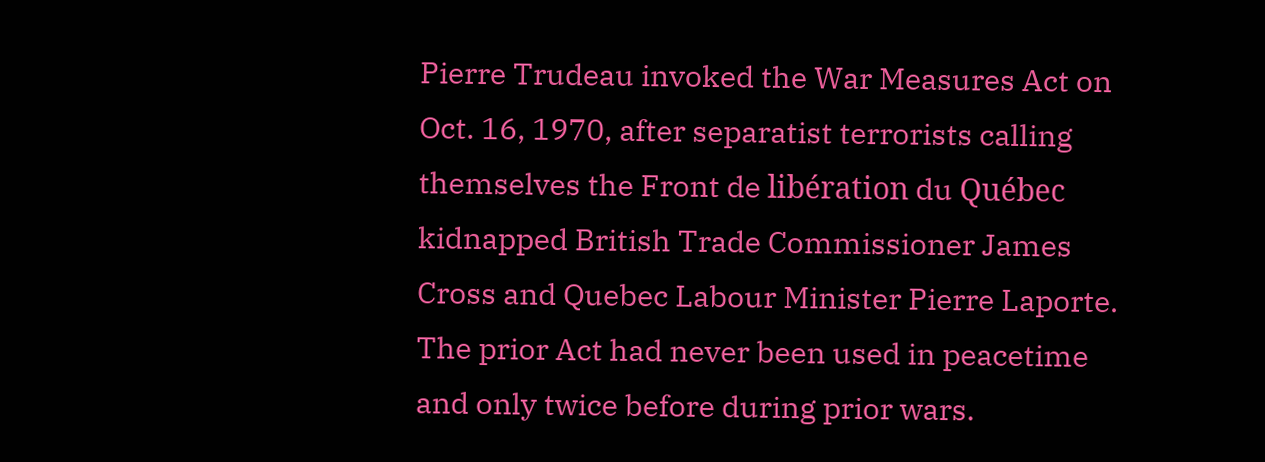Pierre Trudeau invoked the War Measures Act on Oct. 16, 1970, after separatist terrorists calling themselves the Front de libération du Québec kidnapped British Trade Commissioner James Cross and Quebec Labour Minister Pierre Laporte. The prior Act had never been used in peacetime and only twice before during prior wars.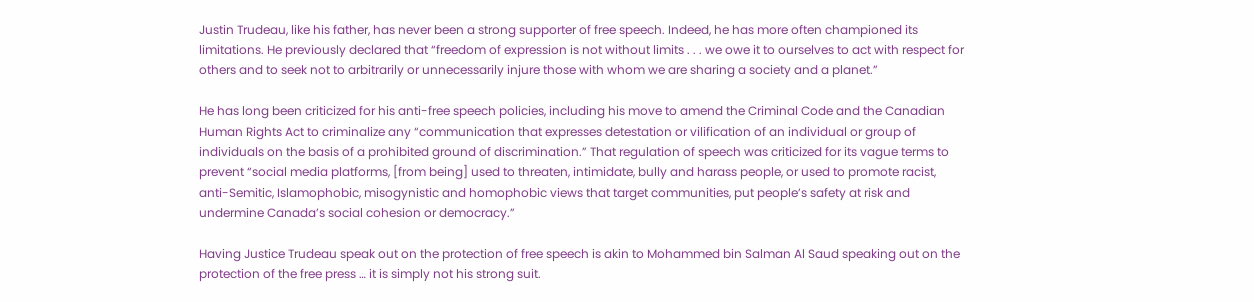Justin Trudeau, like his father, has never been a strong supporter of free speech. Indeed, he has more often championed its limitations. He previously declared that “freedom of expression is not without limits . . . we owe it to ourselves to act with respect for others and to seek not to arbitrarily or unnecessarily injure those with whom we are sharing a society and a planet.”

He has long been criticized for his anti-free speech policies, including his move to amend the Criminal Code and the Canadian Human Rights Act to criminalize any “communication that expresses detestation or vilification of an individual or group of individuals on the basis of a prohibited ground of discrimination.” That regulation of speech was criticized for its vague terms to prevent “social media platforms, [from being] used to threaten, intimidate, bully and harass people, or used to promote racist, anti-Semitic, Islamophobic, misogynistic and homophobic views that target communities, put people’s safety at risk and undermine Canada’s social cohesion or democracy.”

Having Justice Trudeau speak out on the protection of free speech is akin to Mohammed bin Salman Al Saud speaking out on the protection of the free press … it is simply not his strong suit.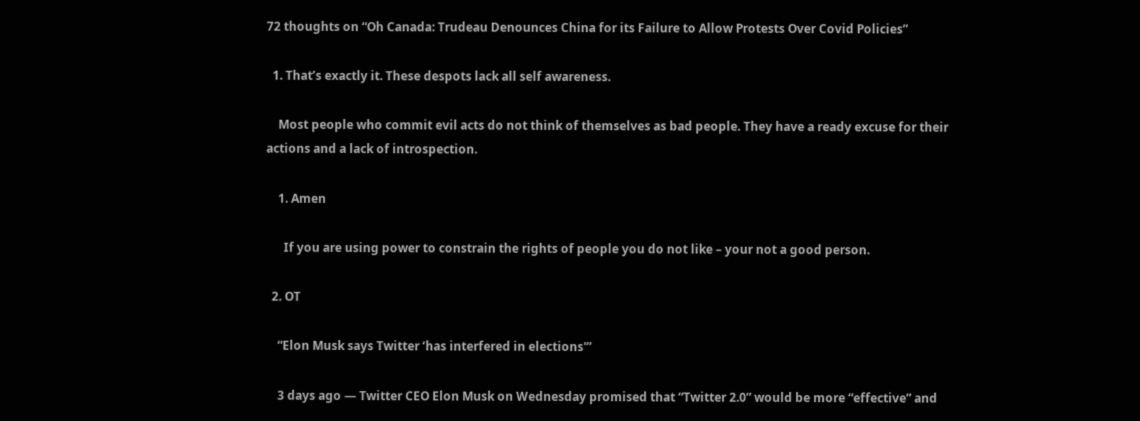72 thoughts on “Oh Canada: Trudeau Denounces China for its Failure to Allow Protests Over Covid Policies”

  1. That’s exactly it. These despots lack all self awareness.

    Most people who commit evil acts do not think of themselves as bad people. They have a ready excuse for their actions and a lack of introspection.

    1. Amen

      If you are using power to constrain the rights of people you do not like – your not a good person.

  2. OT

    “Elon Musk says Twitter ‘has interfered in elections'”

    3 days ago — Twitter CEO Elon Musk on Wednesday promised that “Twitter 2.0” would be more “effective” and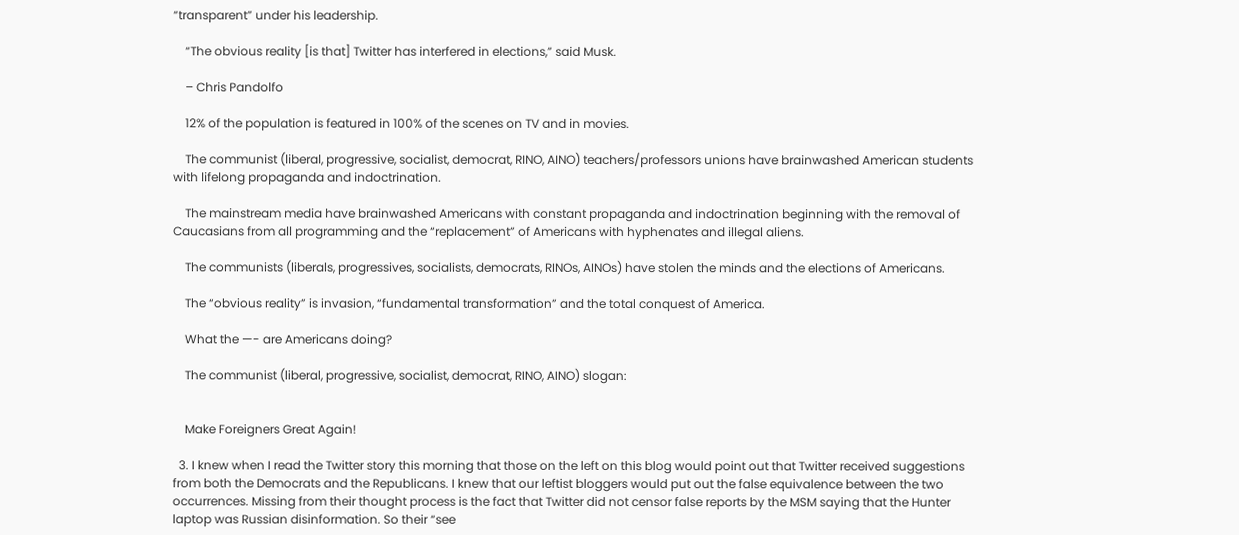“transparent” under his leadership.

    “The obvious reality [is that] Twitter has interfered in elections,” said Musk.

    – Chris Pandolfo

    12% of the population is featured in 100% of the scenes on TV and in movies.

    The communist (liberal, progressive, socialist, democrat, RINO, AINO) teachers/professors unions have brainwashed American students with lifelong propaganda and indoctrination.

    The mainstream media have brainwashed Americans with constant propaganda and indoctrination beginning with the removal of Caucasians from all programming and the “replacement” of Americans with hyphenates and illegal aliens.

    The communists (liberals, progressives, socialists, democrats, RINOs, AINOs) have stolen the minds and the elections of Americans.

    The “obvious reality” is invasion, “fundamental transformation” and the total conquest of America.

    What the —- are Americans doing?

    The communist (liberal, progressive, socialist, democrat, RINO, AINO) slogan:


    Make Foreigners Great Again!

  3. I knew when I read the Twitter story this morning that those on the left on this blog would point out that Twitter received suggestions from both the Democrats and the Republicans. I knew that our leftist bloggers would put out the false equivalence between the two occurrences. Missing from their thought process is the fact that Twitter did not censor false reports by the MSM saying that the Hunter laptop was Russian disinformation. So their “see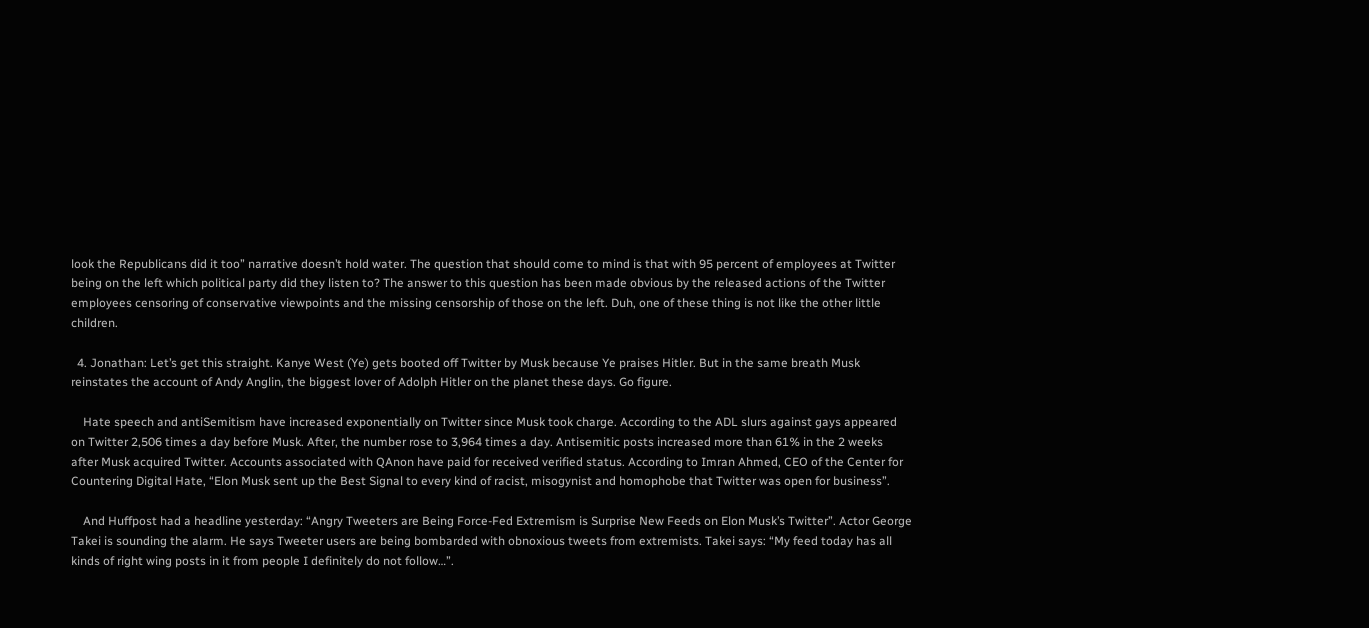look the Republicans did it too” narrative doesn’t hold water. The question that should come to mind is that with 95 percent of employees at Twitter being on the left which political party did they listen to? The answer to this question has been made obvious by the released actions of the Twitter employees censoring of conservative viewpoints and the missing censorship of those on the left. Duh, one of these thing is not like the other little children.

  4. Jonathan: Let’s get this straight. Kanye West (Ye) gets booted off Twitter by Musk because Ye praises Hitler. But in the same breath Musk reinstates the account of Andy Anglin, the biggest lover of Adolph Hitler on the planet these days. Go figure.

    Hate speech and antiSemitism have increased exponentially on Twitter since Musk took charge. According to the ADL slurs against gays appeared on Twitter 2,506 times a day before Musk. After, the number rose to 3,964 times a day. Antisemitic posts increased more than 61% in the 2 weeks after Musk acquired Twitter. Accounts associated with QAnon have paid for received verified status. According to Imran Ahmed, CEO of the Center for Countering Digital Hate, “Elon Musk sent up the Best Signal to every kind of racist, misogynist and homophobe that Twitter was open for business”.

    And Huffpost had a headline yesterday: “Angry Tweeters are Being Force-Fed Extremism is Surprise New Feeds on Elon Musk’s Twitter”. Actor George Takei is sounding the alarm. He says Tweeter users are being bombarded with obnoxious tweets from extremists. Takei says: “My feed today has all kinds of right wing posts in it from people I definitely do not follow…”.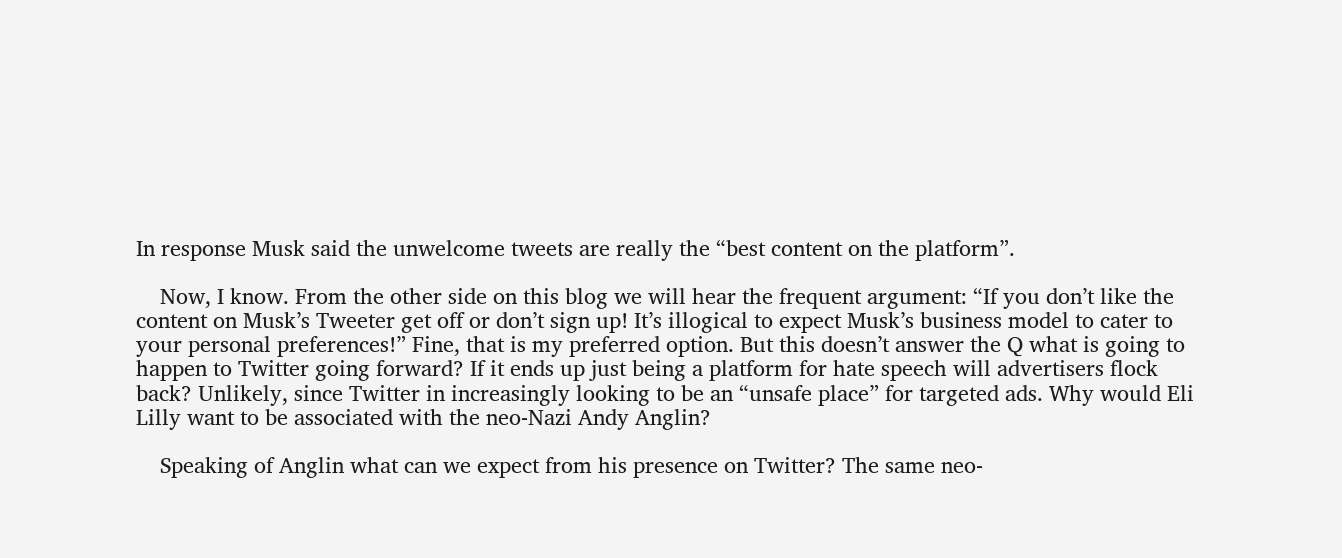In response Musk said the unwelcome tweets are really the “best content on the platform”.

    Now, I know. From the other side on this blog we will hear the frequent argument: “If you don’t like the content on Musk’s Tweeter get off or don’t sign up! It’s illogical to expect Musk’s business model to cater to your personal preferences!” Fine, that is my preferred option. But this doesn’t answer the Q what is going to happen to Twitter going forward? If it ends up just being a platform for hate speech will advertisers flock back? Unlikely, since Twitter in increasingly looking to be an “unsafe place” for targeted ads. Why would Eli Lilly want to be associated with the neo-Nazi Andy Anglin?

    Speaking of Anglin what can we expect from his presence on Twitter? The same neo-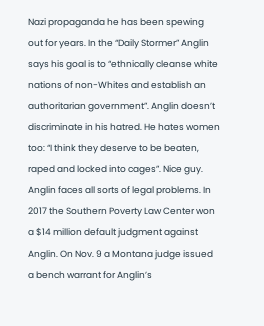Nazi propaganda he has been spewing out for years. In the “Daily Stormer” Anglin says his goal is to “ethnically cleanse white nations of non-Whites and establish an authoritarian government”. Anglin doesn’t discriminate in his hatred. He hates women too: “I think they deserve to be beaten, raped and locked into cages”. Nice guy. Anglin faces all sorts of legal problems. In 2017 the Southern Poverty Law Center won a $14 million default judgment against Anglin. On Nov. 9 a Montana judge issued a bench warrant for Anglin’s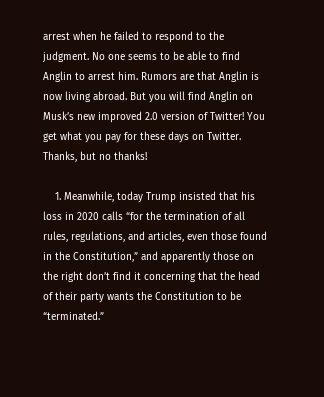arrest when he failed to respond to the judgment. No one seems to be able to find Anglin to arrest him. Rumors are that Anglin is now living abroad. But you will find Anglin on Musk’s new improved 2.0 version of Twitter! You get what you pay for these days on Twitter. Thanks, but no thanks!

    1. Meanwhile, today Trump insisted that his loss in 2020 calls “for the termination of all rules, regulations, and articles, even those found in the Constitution,” and apparently those on the right don’t find it concerning that the head of their party wants the Constitution to be “terminated.”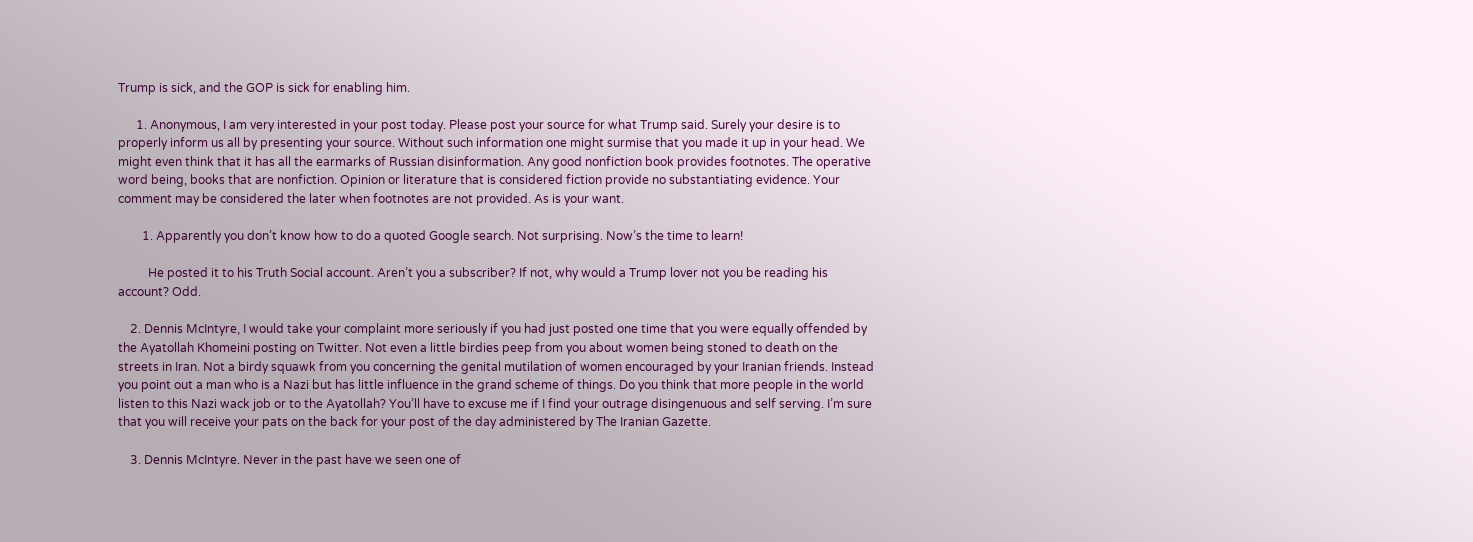Trump is sick, and the GOP is sick for enabling him.

      1. Anonymous, I am very interested in your post today. Please post your source for what Trump said. Surely your desire is to properly inform us all by presenting your source. Without such information one might surmise that you made it up in your head. We might even think that it has all the earmarks of Russian disinformation. Any good nonfiction book provides footnotes. The operative word being, books that are nonfiction. Opinion or literature that is considered fiction provide no substantiating evidence. Your comment may be considered the later when footnotes are not provided. As is your want.

        1. Apparently you don’t know how to do a quoted Google search. Not surprising. Now’s the time to learn!

          He posted it to his Truth Social account. Aren’t you a subscriber? If not, why would a Trump lover not you be reading his account? Odd.

    2. Dennis McIntyre, I would take your complaint more seriously if you had just posted one time that you were equally offended by the Ayatollah Khomeini posting on Twitter. Not even a little birdies peep from you about women being stoned to death on the streets in Iran. Not a birdy squawk from you concerning the genital mutilation of women encouraged by your Iranian friends. Instead you point out a man who is a Nazi but has little influence in the grand scheme of things. Do you think that more people in the world listen to this Nazi wack job or to the Ayatollah? You’ll have to excuse me if I find your outrage disingenuous and self serving. I’m sure that you will receive your pats on the back for your post of the day administered by The Iranian Gazette.

    3. Dennis McIntyre. Never in the past have we seen one of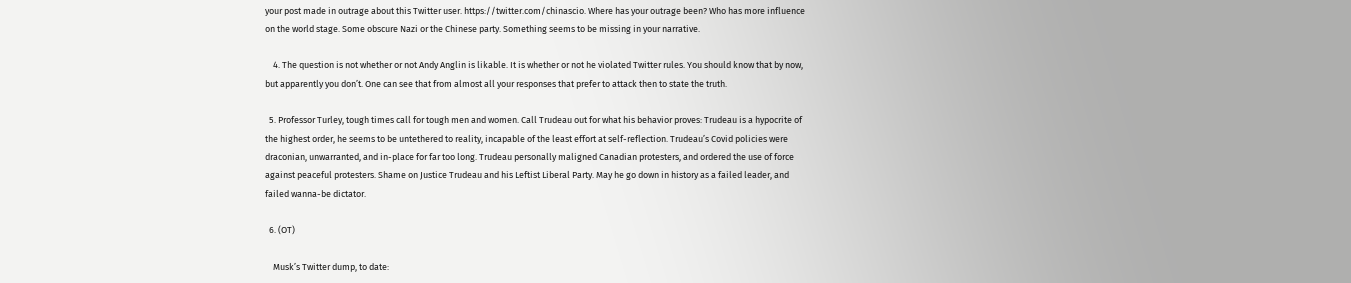your post made in outrage about this Twitter user. https://twitter.com/chinascio. Where has your outrage been? Who has more influence on the world stage. Some obscure Nazi or the Chinese party. Something seems to be missing in your narrative.

    4. The question is not whether or not Andy Anglin is likable. It is whether or not he violated Twitter rules. You should know that by now, but apparently you don’t. One can see that from almost all your responses that prefer to attack then to state the truth.

  5. Professor Turley, tough times call for tough men and women. Call Trudeau out for what his behavior proves: Trudeau is a hypocrite of the highest order, he seems to be untethered to reality, incapable of the least effort at self-reflection. Trudeau’s Covid policies were draconian, unwarranted, and in-place for far too long. Trudeau personally maligned Canadian protesters, and ordered the use of force against peaceful protesters. Shame on Justice Trudeau and his Leftist Liberal Party. May he go down in history as a failed leader, and failed wanna-be dictator.

  6. (OT)

    Musk’s Twitter dump, to date: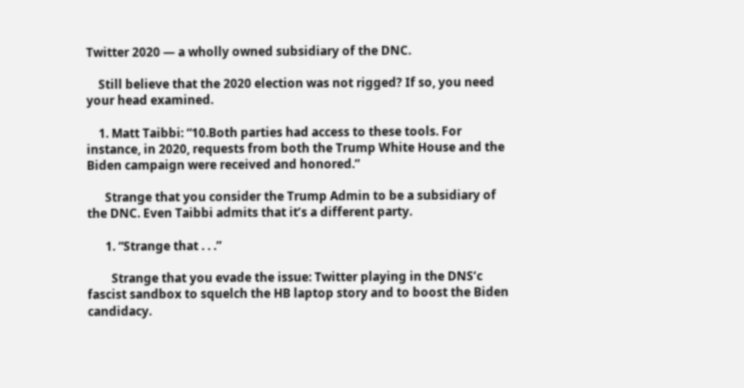Twitter 2020 — a wholly owned subsidiary of the DNC.

    Still believe that the 2020 election was not rigged? If so, you need your head examined.

    1. Matt Taibbi: “10.Both parties had access to these tools. For instance, in 2020, requests from both the Trump White House and the Biden campaign were received and honored.”

      Strange that you consider the Trump Admin to be a subsidiary of the DNC. Even Taibbi admits that it’s a different party.

      1. “Strange that . . .”

        Strange that you evade the issue: Twitter playing in the DNS’c fascist sandbox to squelch the HB laptop story and to boost the Biden candidacy.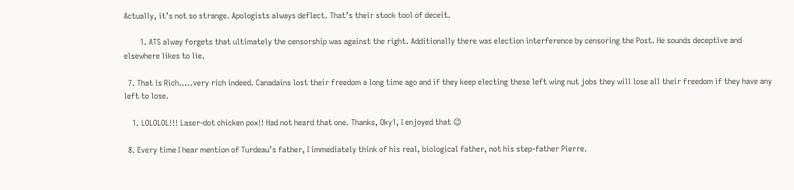Actually, it’s not so strange. Apologists always deflect. That’s their stock tool of deceit.

        1. ATS alway forgets that ultimately the censorship was against the right. Additionally there was election interference by censoring the Post. He sounds deceptive and elsewhere likes to lie.

  7. That is Rich…..very rich indeed. Canadains lost their freedom a long time ago and if they keep electing these left wing nut jobs they will lose all their freedom if they have any left to lose.

    1. LOLOLOL!!! Laser-dot chicken pox!! Had not heard that one. Thanks, Oky1, I enjoyed that 😉

  8. Every time I hear mention of Turdeau’s father, I immediately think of his real, biological father, not his step-father Pierre.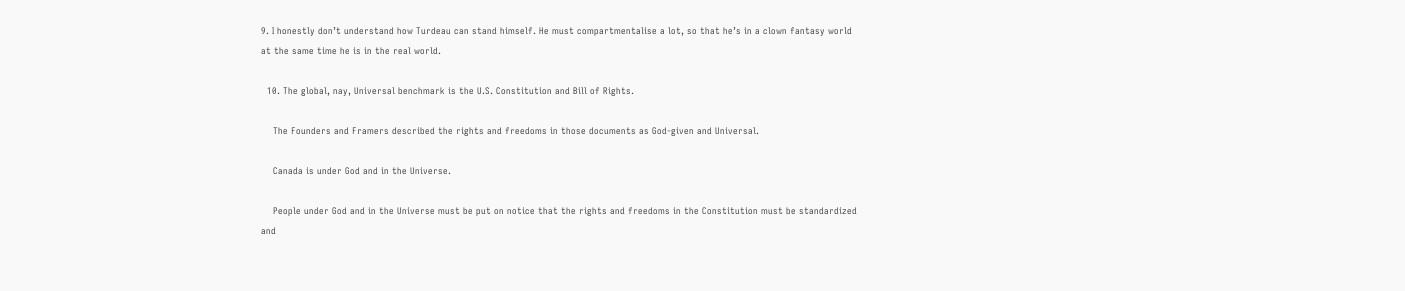9. I honestly don’t understand how Turdeau can stand himself. He must compartmentalise a lot, so that he’s in a clown fantasy world at the same time he is in the real world.

  10. The global, nay, Universal benchmark is the U.S. Constitution and Bill of Rights.

    The Founders and Framers described the rights and freedoms in those documents as God-given and Universal.

    Canada is under God and in the Universe.

    People under God and in the Universe must be put on notice that the rights and freedoms in the Constitution must be standardized and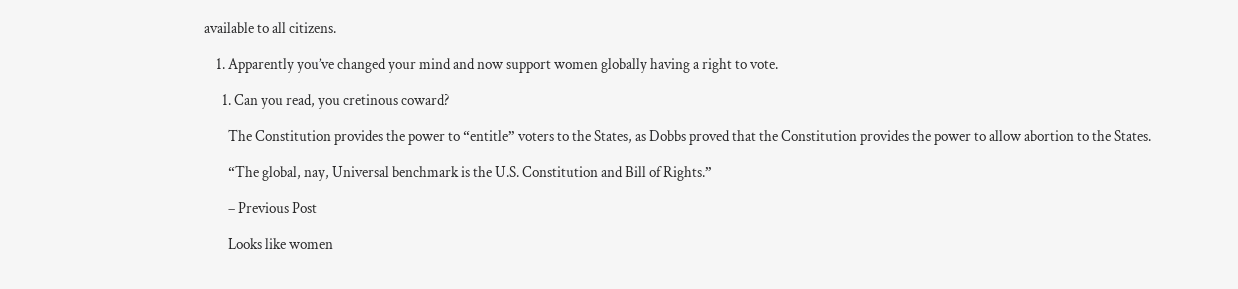available to all citizens.

    1. Apparently you’ve changed your mind and now support women globally having a right to vote.

      1. Can you read, you cretinous coward?

        The Constitution provides the power to “entitle” voters to the States, as Dobbs proved that the Constitution provides the power to allow abortion to the States.

        “The global, nay, Universal benchmark is the U.S. Constitution and Bill of Rights.”

        – Previous Post

        Looks like women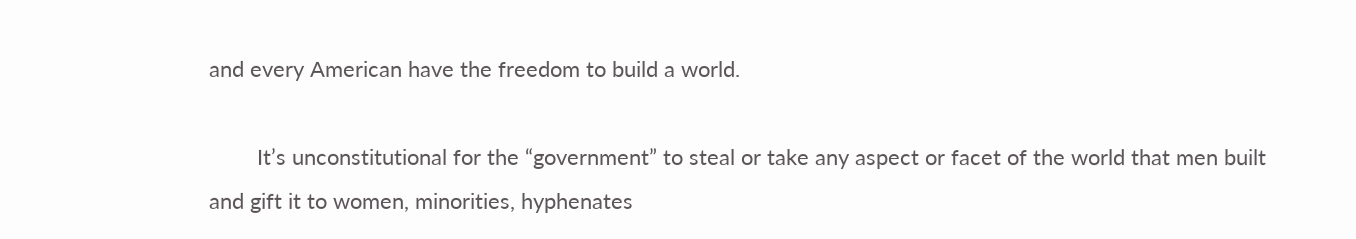and every American have the freedom to build a world.

        It’s unconstitutional for the “government” to steal or take any aspect or facet of the world that men built and gift it to women, minorities, hyphenates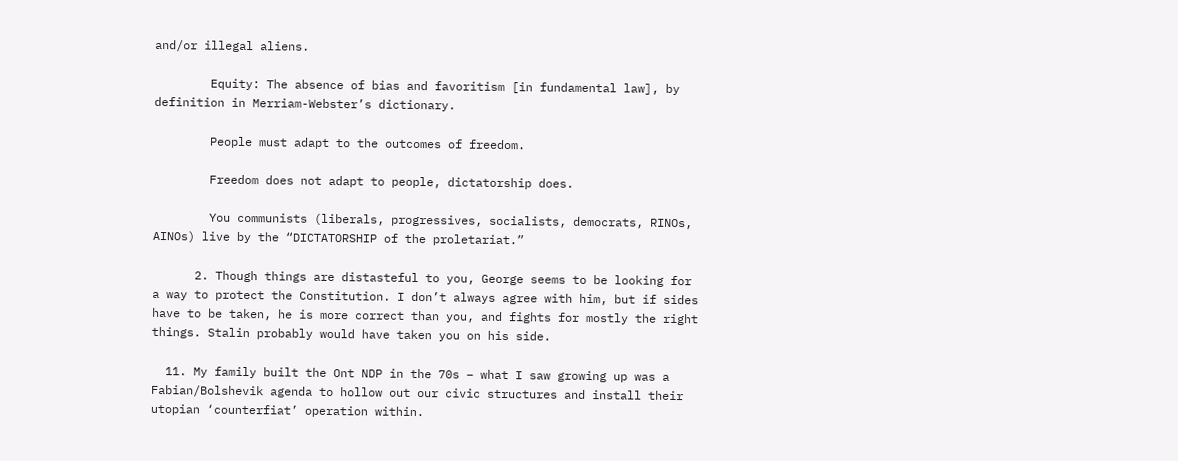and/or illegal aliens.

        Equity: The absence of bias and favoritism [in fundamental law], by definition in Merriam-Webster’s dictionary.

        People must adapt to the outcomes of freedom.

        Freedom does not adapt to people, dictatorship does.

        You communists (liberals, progressives, socialists, democrats, RINOs, AINOs) live by the “DICTATORSHIP of the proletariat.”

      2. Though things are distasteful to you, George seems to be looking for a way to protect the Constitution. I don’t always agree with him, but if sides have to be taken, he is more correct than you, and fights for mostly the right things. Stalin probably would have taken you on his side.

  11. My family built the Ont NDP in the 70s – what I saw growing up was a Fabian/Bolshevik agenda to hollow out our civic structures and install their utopian ‘counterfiat’ operation within.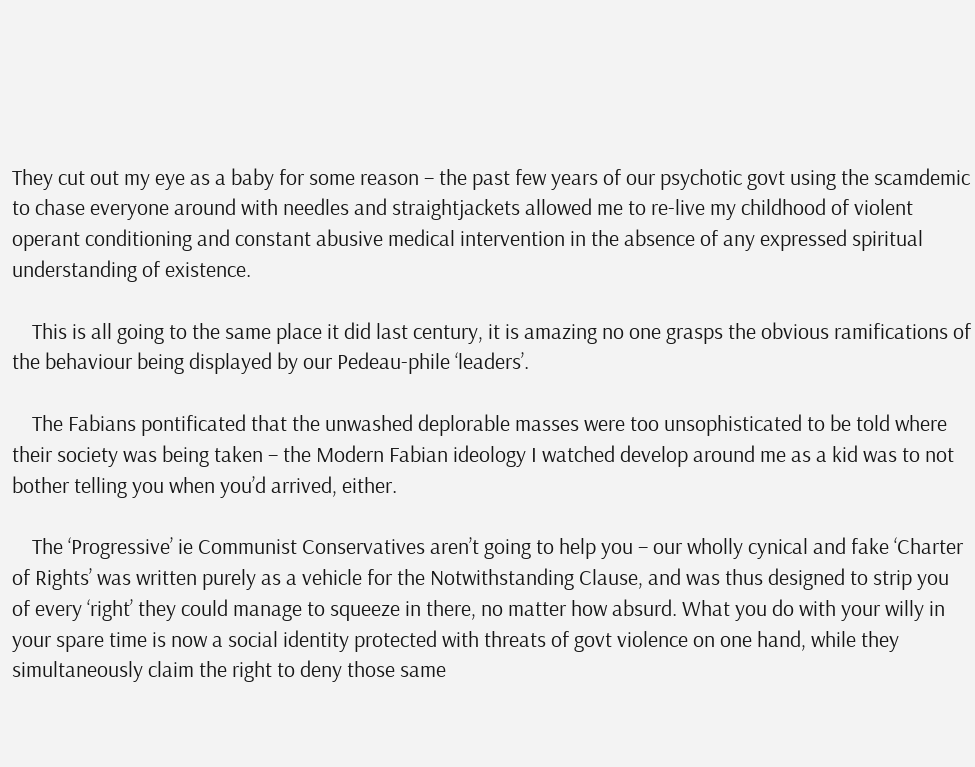They cut out my eye as a baby for some reason – the past few years of our psychotic govt using the scamdemic to chase everyone around with needles and straightjackets allowed me to re-live my childhood of violent operant conditioning and constant abusive medical intervention in the absence of any expressed spiritual understanding of existence.

    This is all going to the same place it did last century, it is amazing no one grasps the obvious ramifications of the behaviour being displayed by our Pedeau-phile ‘leaders’.

    The Fabians pontificated that the unwashed deplorable masses were too unsophisticated to be told where their society was being taken – the Modern Fabian ideology I watched develop around me as a kid was to not bother telling you when you’d arrived, either.

    The ‘Progressive’ ie Communist Conservatives aren’t going to help you – our wholly cynical and fake ‘Charter of Rights’ was written purely as a vehicle for the Notwithstanding Clause, and was thus designed to strip you of every ‘right’ they could manage to squeeze in there, no matter how absurd. What you do with your willy in your spare time is now a social identity protected with threats of govt violence on one hand, while they simultaneously claim the right to deny those same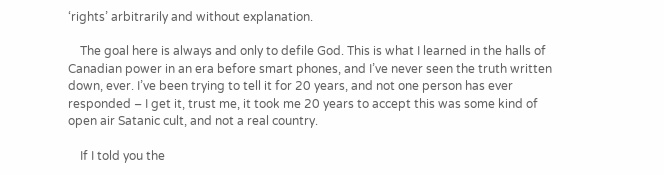‘rights’ arbitrarily and without explanation.

    The goal here is always and only to defile God. This is what I learned in the halls of Canadian power in an era before smart phones, and I’ve never seen the truth written down, ever. I’ve been trying to tell it for 20 years, and not one person has ever responded – I get it, trust me, it took me 20 years to accept this was some kind of open air Satanic cult, and not a real country.

    If I told you the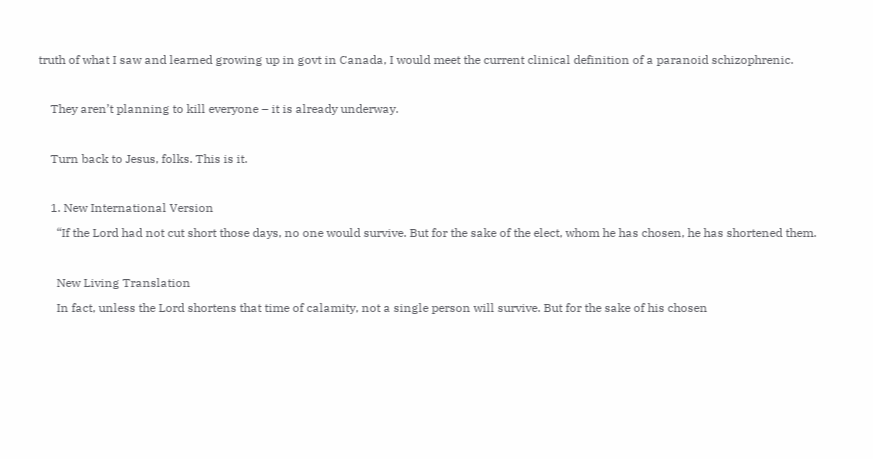truth of what I saw and learned growing up in govt in Canada, I would meet the current clinical definition of a paranoid schizophrenic.

    They aren’t planning to kill everyone – it is already underway.

    Turn back to Jesus, folks. This is it.

    1. New International Version
      “If the Lord had not cut short those days, no one would survive. But for the sake of the elect, whom he has chosen, he has shortened them.

      New Living Translation
      In fact, unless the Lord shortens that time of calamity, not a single person will survive. But for the sake of his chosen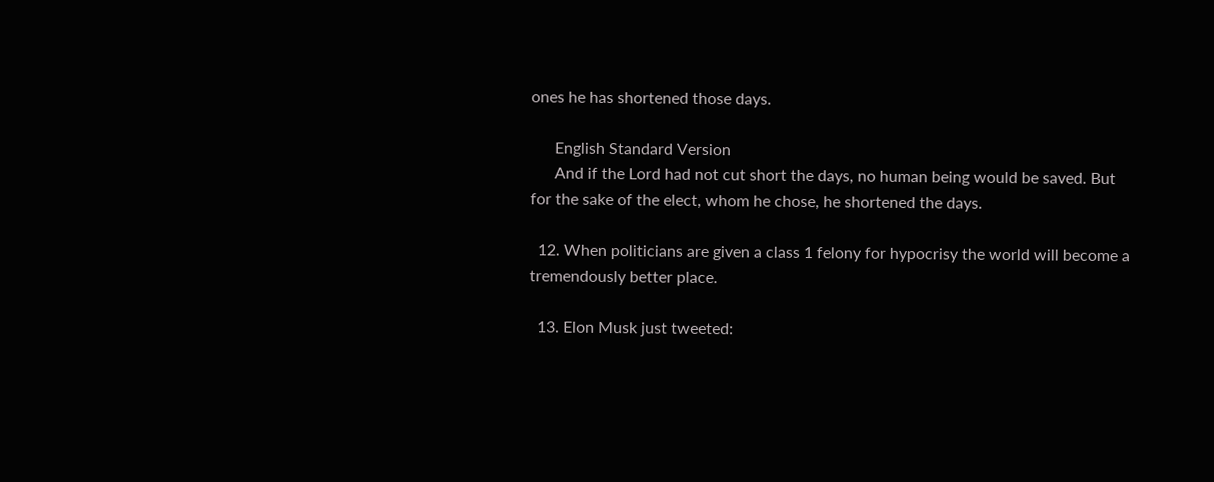ones he has shortened those days.

      English Standard Version
      And if the Lord had not cut short the days, no human being would be saved. But for the sake of the elect, whom he chose, he shortened the days.

  12. When politicians are given a class 1 felony for hypocrisy the world will become a tremendously better place.

  13. Elon Musk just tweeted: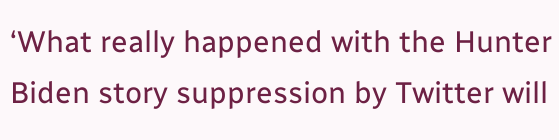‘What really happened with the Hunter Biden story suppression by Twitter will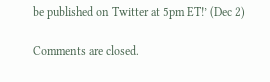be published on Twitter at 5pm ET!’ (Dec 2)

Comments are closed.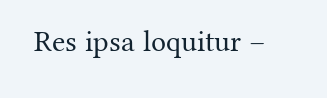Res ipsa loquitur –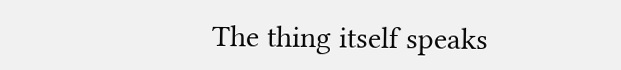The thing itself speaks